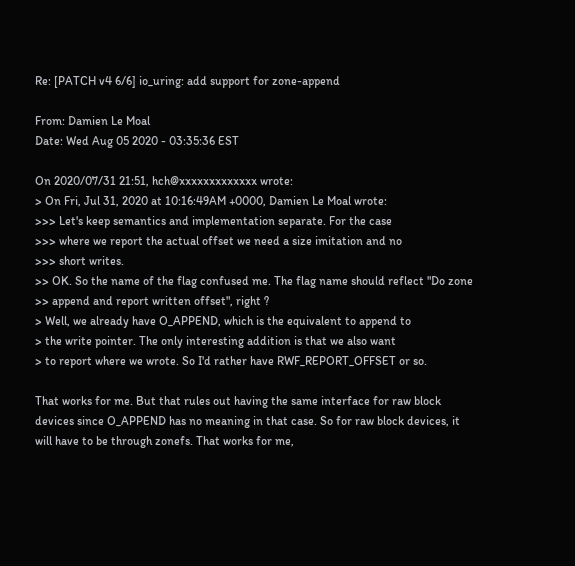Re: [PATCH v4 6/6] io_uring: add support for zone-append

From: Damien Le Moal
Date: Wed Aug 05 2020 - 03:35:36 EST

On 2020/07/31 21:51, hch@xxxxxxxxxxxxx wrote:
> On Fri, Jul 31, 2020 at 10:16:49AM +0000, Damien Le Moal wrote:
>>> Let's keep semantics and implementation separate. For the case
>>> where we report the actual offset we need a size imitation and no
>>> short writes.
>> OK. So the name of the flag confused me. The flag name should reflect "Do zone
>> append and report written offset", right ?
> Well, we already have O_APPEND, which is the equivalent to append to
> the write pointer. The only interesting addition is that we also want
> to report where we wrote. So I'd rather have RWF_REPORT_OFFSET or so.

That works for me. But that rules out having the same interface for raw block
devices since O_APPEND has no meaning in that case. So for raw block devices, it
will have to be through zonefs. That works for me,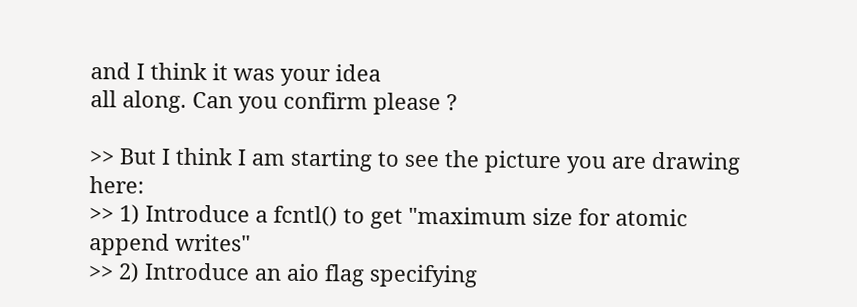and I think it was your idea
all along. Can you confirm please ?

>> But I think I am starting to see the picture you are drawing here:
>> 1) Introduce a fcntl() to get "maximum size for atomic append writes"
>> 2) Introduce an aio flag specifying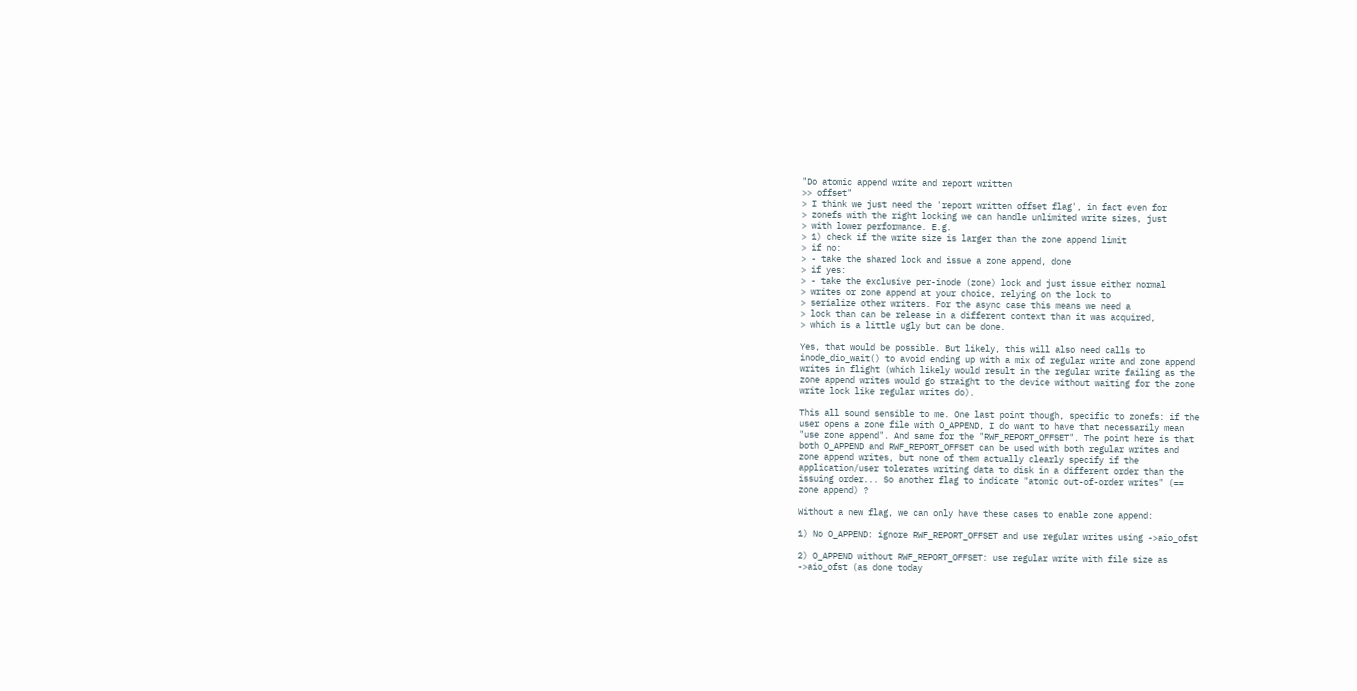"Do atomic append write and report written
>> offset"
> I think we just need the 'report written offset flag', in fact even for
> zonefs with the right locking we can handle unlimited write sizes, just
> with lower performance. E.g.
> 1) check if the write size is larger than the zone append limit
> if no:
> - take the shared lock and issue a zone append, done
> if yes:
> - take the exclusive per-inode (zone) lock and just issue either normal
> writes or zone append at your choice, relying on the lock to
> serialize other writers. For the async case this means we need a
> lock than can be release in a different context than it was acquired,
> which is a little ugly but can be done.

Yes, that would be possible. But likely, this will also need calls to
inode_dio_wait() to avoid ending up with a mix of regular write and zone append
writes in flight (which likely would result in the regular write failing as the
zone append writes would go straight to the device without waiting for the zone
write lock like regular writes do).

This all sound sensible to me. One last point though, specific to zonefs: if the
user opens a zone file with O_APPEND, I do want to have that necessarily mean
"use zone append". And same for the "RWF_REPORT_OFFSET". The point here is that
both O_APPEND and RWF_REPORT_OFFSET can be used with both regular writes and
zone append writes, but none of them actually clearly specify if the
application/user tolerates writing data to disk in a different order than the
issuing order... So another flag to indicate "atomic out-of-order writes" (==
zone append) ?

Without a new flag, we can only have these cases to enable zone append:

1) No O_APPEND: ignore RWF_REPORT_OFFSET and use regular writes using ->aio_ofst

2) O_APPEND without RWF_REPORT_OFFSET: use regular write with file size as
->aio_ofst (as done today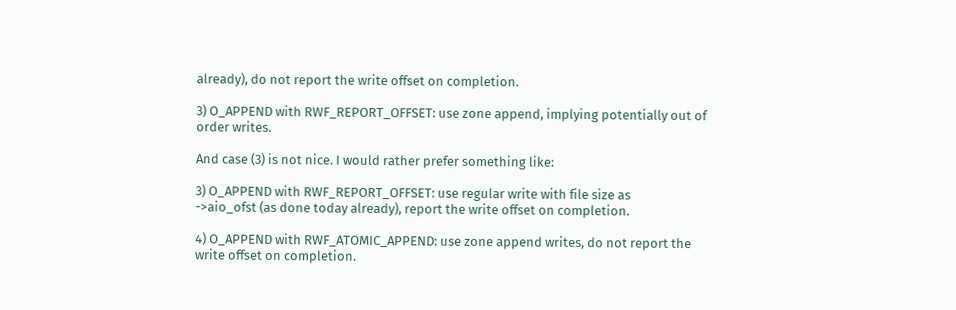already), do not report the write offset on completion.

3) O_APPEND with RWF_REPORT_OFFSET: use zone append, implying potentially out of
order writes.

And case (3) is not nice. I would rather prefer something like:

3) O_APPEND with RWF_REPORT_OFFSET: use regular write with file size as
->aio_ofst (as done today already), report the write offset on completion.

4) O_APPEND with RWF_ATOMIC_APPEND: use zone append writes, do not report the
write offset on completion.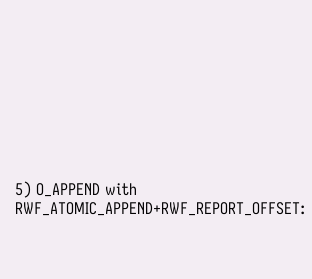5) O_APPEND with RWF_ATOMIC_APPEND+RWF_REPORT_OFFSET: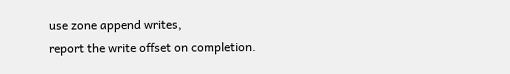use zone append writes,
report the write offset on completion.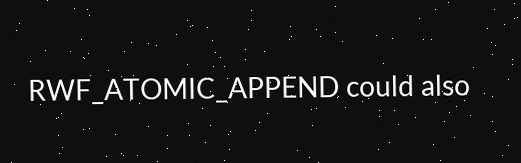RWF_ATOMIC_APPEND could also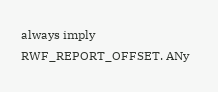always imply RWF_REPORT_OFFSET. ANy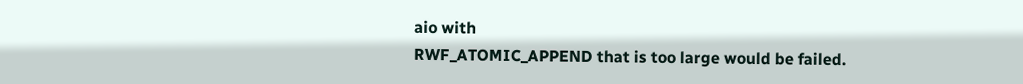aio with
RWF_ATOMIC_APPEND that is too large would be failed.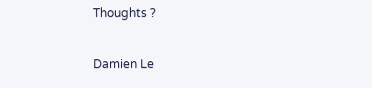Thoughts ?

Damien Le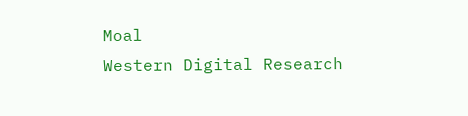Moal
Western Digital Research